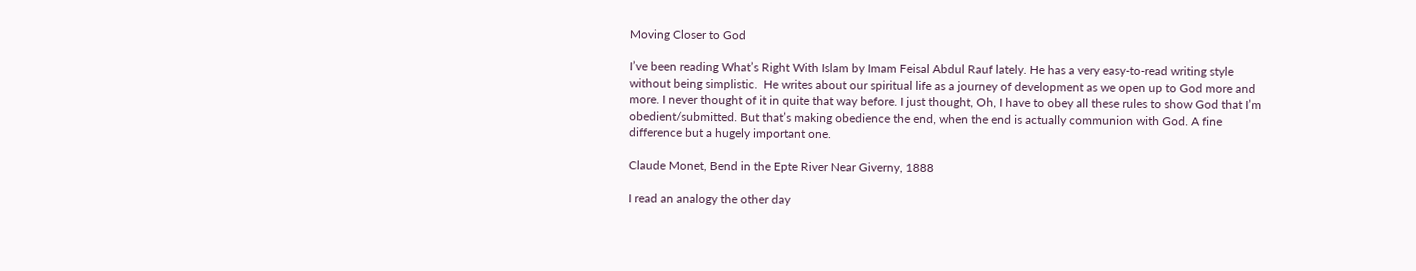Moving Closer to God

I’ve been reading What’s Right With Islam by Imam Feisal Abdul Rauf lately. He has a very easy-to-read writing style without being simplistic.  He writes about our spiritual life as a journey of development as we open up to God more and more. I never thought of it in quite that way before. I just thought, Oh, I have to obey all these rules to show God that I’m obedient/submitted. But that’s making obedience the end, when the end is actually communion with God. A fine difference but a hugely important one.

Claude Monet, Bend in the Epte River Near Giverny, 1888

I read an analogy the other day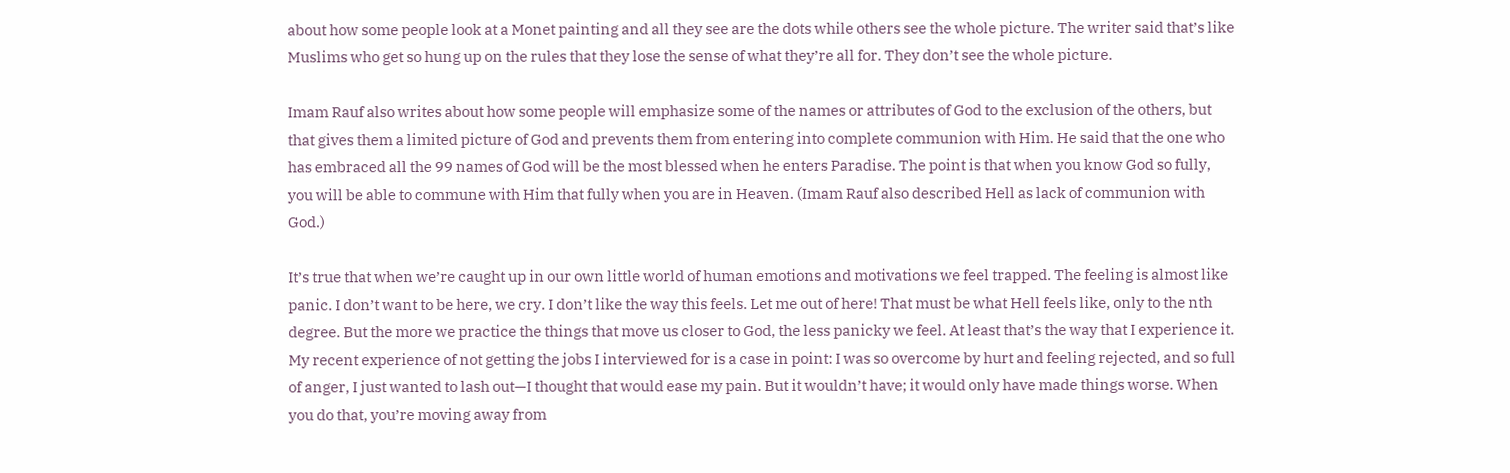about how some people look at a Monet painting and all they see are the dots while others see the whole picture. The writer said that’s like Muslims who get so hung up on the rules that they lose the sense of what they’re all for. They don’t see the whole picture.

Imam Rauf also writes about how some people will emphasize some of the names or attributes of God to the exclusion of the others, but that gives them a limited picture of God and prevents them from entering into complete communion with Him. He said that the one who has embraced all the 99 names of God will be the most blessed when he enters Paradise. The point is that when you know God so fully, you will be able to commune with Him that fully when you are in Heaven. (Imam Rauf also described Hell as lack of communion with God.)

It’s true that when we’re caught up in our own little world of human emotions and motivations we feel trapped. The feeling is almost like panic. I don’t want to be here, we cry. I don’t like the way this feels. Let me out of here! That must be what Hell feels like, only to the nth degree. But the more we practice the things that move us closer to God, the less panicky we feel. At least that’s the way that I experience it. My recent experience of not getting the jobs I interviewed for is a case in point: I was so overcome by hurt and feeling rejected, and so full of anger, I just wanted to lash out—I thought that would ease my pain. But it wouldn’t have; it would only have made things worse. When you do that, you’re moving away from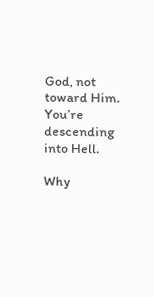God, not toward Him. You’re descending into Hell.

Why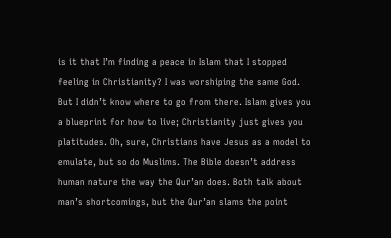is it that I’m finding a peace in Islam that I stopped feeling in Christianity? I was worshiping the same God. But I didn’t know where to go from there. Islam gives you a blueprint for how to live; Christianity just gives you platitudes. Oh, sure, Christians have Jesus as a model to emulate, but so do Muslims. The Bible doesn’t address human nature the way the Qur’an does. Both talk about man’s shortcomings, but the Qur’an slams the point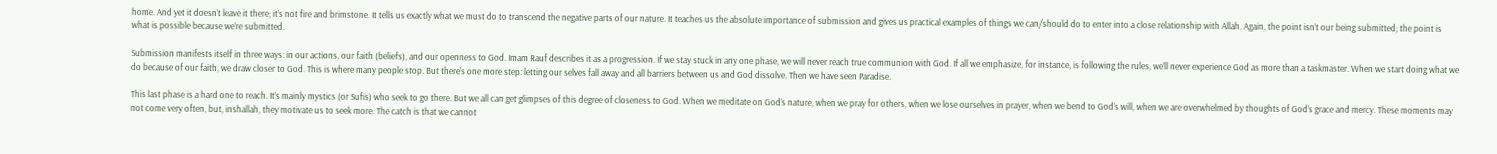home. And yet it doesn’t leave it there; it’s not fire and brimstone. It tells us exactly what we must do to transcend the negative parts of our nature. It teaches us the absolute importance of submission and gives us practical examples of things we can/should do to enter into a close relationship with Allah. Again, the point isn’t our being submitted; the point is what is possible because we’re submitted.

Submission manifests itself in three ways: in our actions, our faith (beliefs), and our openness to God. Imam Rauf describes it as a progression. If we stay stuck in any one phase, we will never reach true communion with God. If all we emphasize, for instance, is following the rules, we’ll never experience God as more than a taskmaster. When we start doing what we do because of our faith, we draw closer to God. This is where many people stop. But there’s one more step: letting our selves fall away and all barriers between us and God dissolve. Then we have seen Paradise.

This last phase is a hard one to reach. It’s mainly mystics (or Sufis) who seek to go there. But we all can get glimpses of this degree of closeness to God. When we meditate on God’s nature, when we pray for others, when we lose ourselves in prayer, when we bend to God’s will, when we are overwhelmed by thoughts of God’s grace and mercy. These moments may not come very often, but, inshallah, they motivate us to seek more. The catch is that we cannot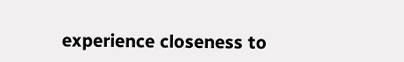experience closeness to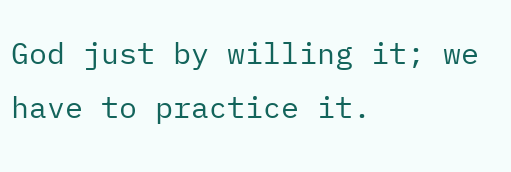God just by willing it; we have to practice it.